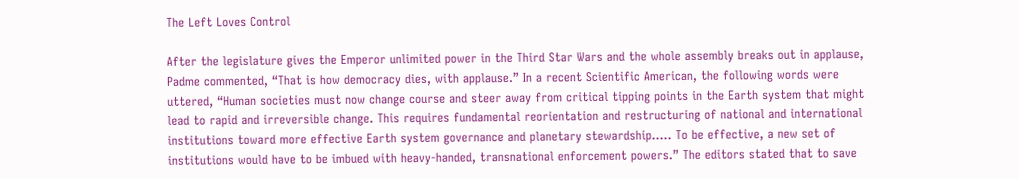The Left Loves Control

After the legislature gives the Emperor unlimited power in the Third Star Wars and the whole assembly breaks out in applause, Padme commented, “That is how democracy dies, with applause.” In a recent Scientific American, the following words were uttered, “Human societies must now change course and steer away from critical tipping points in the Earth system that might lead to rapid and irreversible change. This requires fundamental reorientation and restructuring of national and international institutions toward more effective Earth system governance and planetary stewardship….. To be effective, a new set of institutions would have to be imbued with heavy-handed, transnational enforcement powers.” The editors stated that to save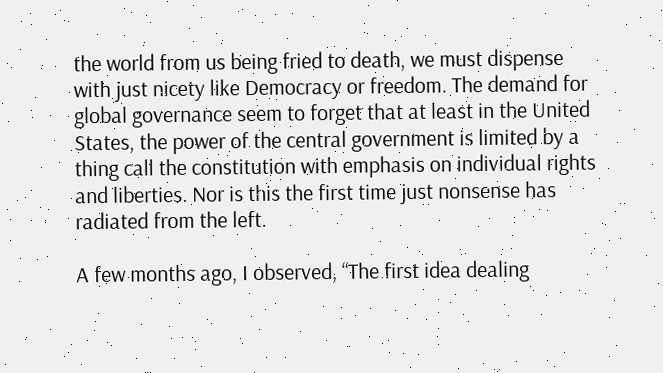the world from us being fried to death, we must dispense with just nicety like Democracy or freedom. The demand for global governance seem to forget that at least in the United States, the power of the central government is limited by a thing call the constitution with emphasis on individual rights and liberties. Nor is this the first time just nonsense has radiated from the left.

A few months ago, I observed, “The first idea dealing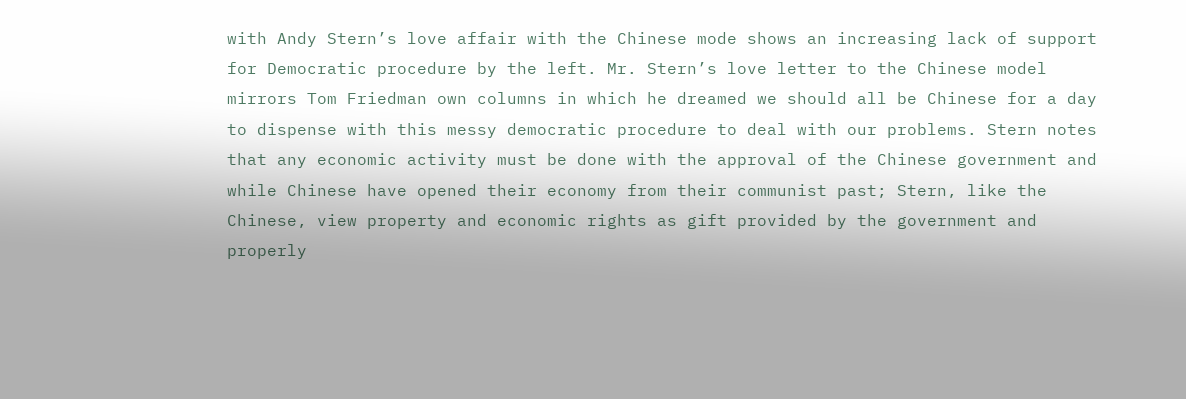with Andy Stern’s love affair with the Chinese mode shows an increasing lack of support for Democratic procedure by the left. Mr. Stern’s love letter to the Chinese model mirrors Tom Friedman own columns in which he dreamed we should all be Chinese for a day to dispense with this messy democratic procedure to deal with our problems. Stern notes that any economic activity must be done with the approval of the Chinese government and while Chinese have opened their economy from their communist past; Stern, like the Chinese, view property and economic rights as gift provided by the government and properly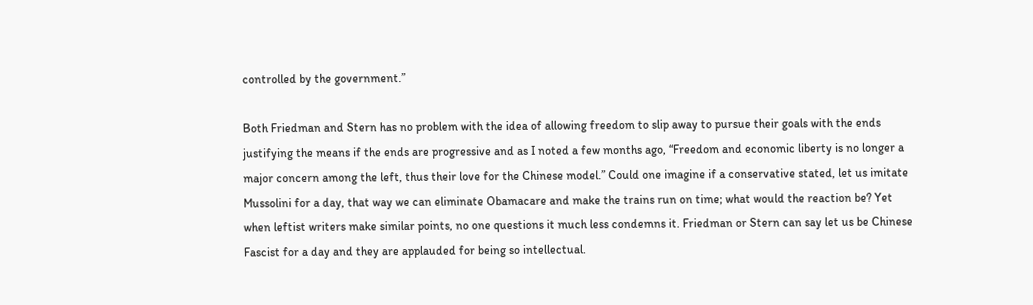controlled by the government.”

Both Friedman and Stern has no problem with the idea of allowing freedom to slip away to pursue their goals with the ends justifying the means if the ends are progressive and as I noted a few months ago, “Freedom and economic liberty is no longer a major concern among the left, thus their love for the Chinese model.” Could one imagine if a conservative stated, let us imitate Mussolini for a day, that way we can eliminate Obamacare and make the trains run on time; what would the reaction be? Yet when leftist writers make similar points, no one questions it much less condemns it. Friedman or Stern can say let us be Chinese Fascist for a day and they are applauded for being so intellectual.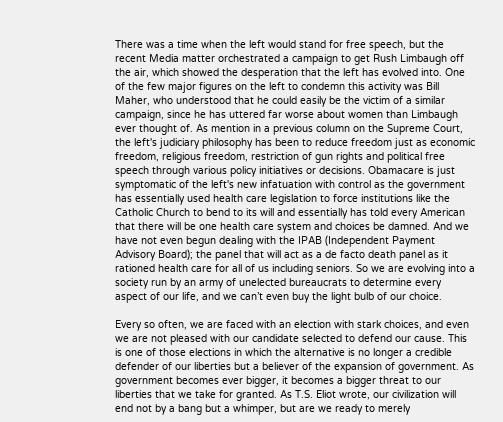There was a time when the left would stand for free speech, but the recent Media matter orchestrated a campaign to get Rush Limbaugh off the air, which showed the desperation that the left has evolved into. One of the few major figures on the left to condemn this activity was Bill Maher, who understood that he could easily be the victim of a similar campaign, since he has uttered far worse about women than Limbaugh ever thought of. As mention in a previous column on the Supreme Court, the left's judiciary philosophy has been to reduce freedom just as economic freedom, religious freedom, restriction of gun rights and political free speech through various policy initiatives or decisions. Obamacare is just symptomatic of the left's new infatuation with control as the government has essentially used health care legislation to force institutions like the Catholic Church to bend to its will and essentially has told every American that there will be one health care system and choices be damned. And we have not even begun dealing with the IPAB (Independent Payment Advisory Board); the panel that will act as a de facto death panel as it rationed health care for all of us including seniors. So we are evolving into a society run by an army of unelected bureaucrats to determine every aspect of our life, and we can’t even buy the light bulb of our choice.

Every so often, we are faced with an election with stark choices, and even we are not pleased with our candidate selected to defend our cause. This is one of those elections in which the alternative is no longer a credible defender of our liberties but a believer of the expansion of government. As government becomes ever bigger, it becomes a bigger threat to our liberties that we take for granted. As T.S. Eliot wrote, our civilization will end not by a bang but a whimper, but are we ready to merely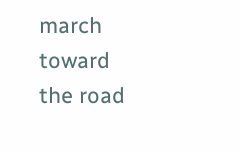march toward the road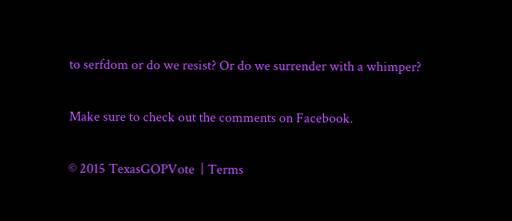to serfdom or do we resist? Or do we surrender with a whimper?


Make sure to check out the comments on Facebook.


© 2015 TexasGOPVote  | Terms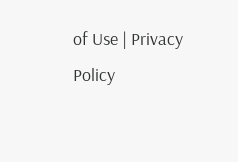of Use | Privacy Policy